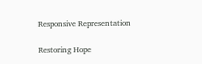Responsive Representation

Restoring Hope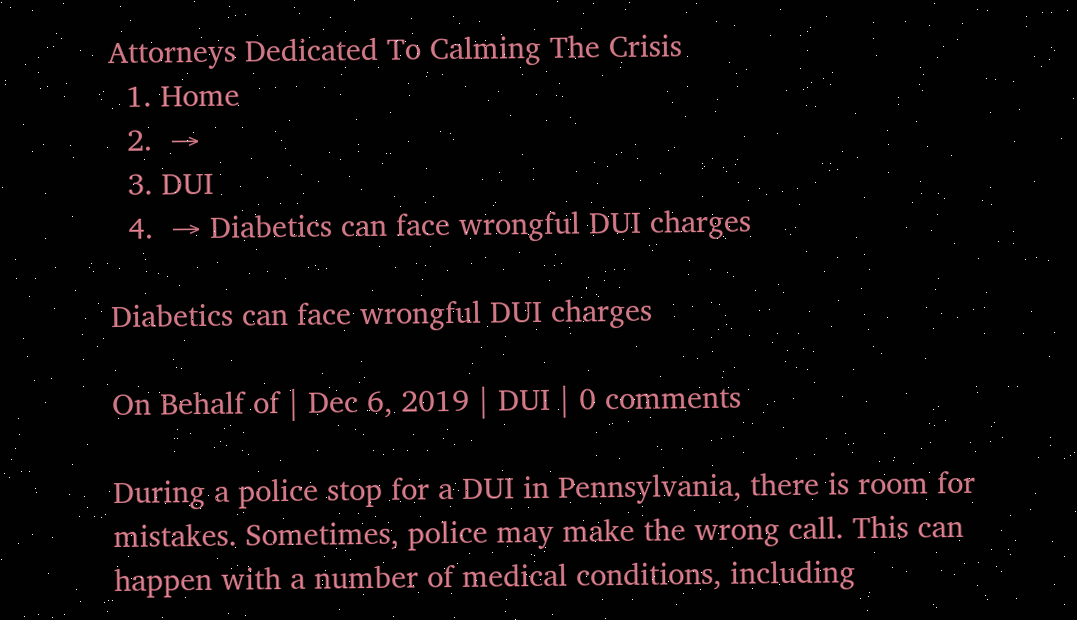Attorneys Dedicated To Calming The Crisis
  1. Home
  2.  →
  3. DUI
  4.  → Diabetics can face wrongful DUI charges

Diabetics can face wrongful DUI charges

On Behalf of | Dec 6, 2019 | DUI | 0 comments

During a police stop for a DUI in Pennsylvania, there is room for mistakes. Sometimes, police may make the wrong call. This can happen with a number of medical conditions, including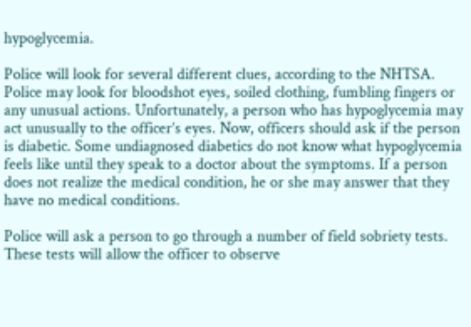hypoglycemia.

Police will look for several different clues, according to the NHTSA. Police may look for bloodshot eyes, soiled clothing, fumbling fingers or any unusual actions. Unfortunately, a person who has hypoglycemia may act unusually to the officer’s eyes. Now, officers should ask if the person is diabetic. Some undiagnosed diabetics do not know what hypoglycemia feels like until they speak to a doctor about the symptoms. If a person does not realize the medical condition, he or she may answer that they have no medical conditions.

Police will ask a person to go through a number of field sobriety tests. These tests will allow the officer to observe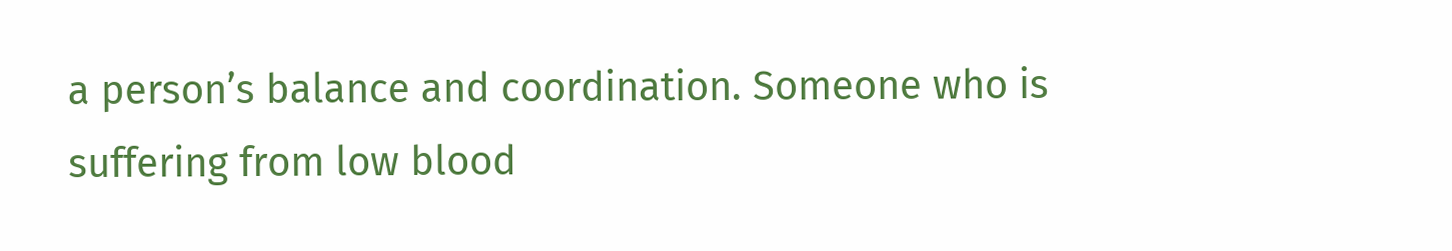a person’s balance and coordination. Someone who is suffering from low blood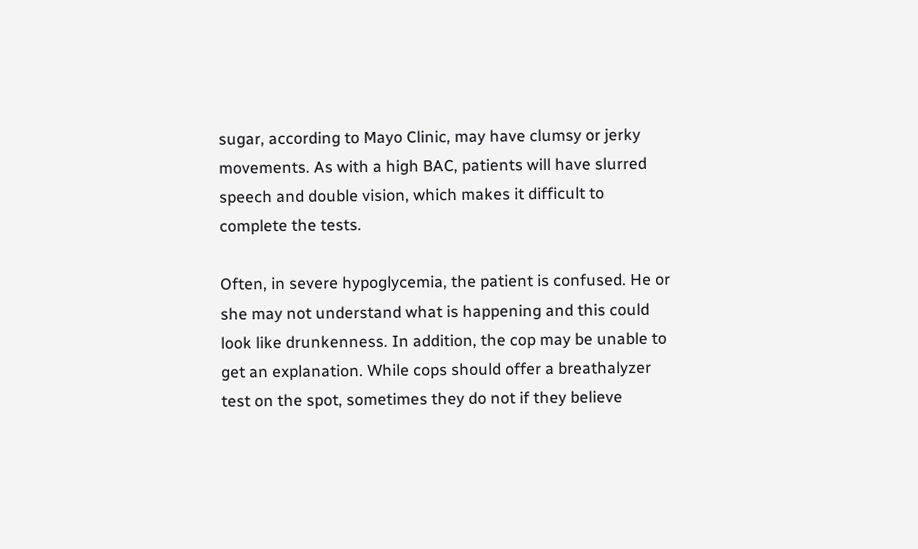sugar, according to Mayo Clinic, may have clumsy or jerky movements. As with a high BAC, patients will have slurred speech and double vision, which makes it difficult to complete the tests.

Often, in severe hypoglycemia, the patient is confused. He or she may not understand what is happening and this could look like drunkenness. In addition, the cop may be unable to get an explanation. While cops should offer a breathalyzer test on the spot, sometimes they do not if they believe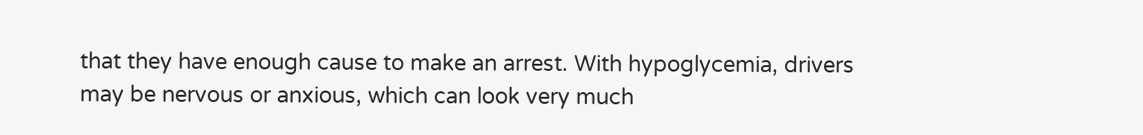that they have enough cause to make an arrest. With hypoglycemia, drivers may be nervous or anxious, which can look very much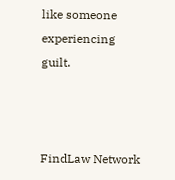like someone experiencing guilt.



FindLaw Network